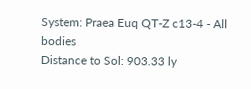System: Praea Euq QT-Z c13-4 - All bodies
Distance to Sol: 903.33 ly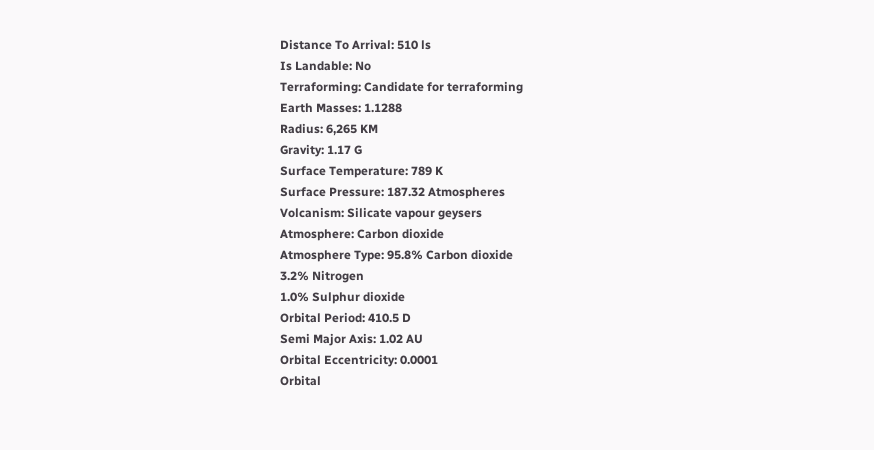Distance To Arrival: 510 ls
Is Landable: No
Terraforming: Candidate for terraforming
Earth Masses: 1.1288
Radius: 6,265 KM
Gravity: 1.17 G
Surface Temperature: 789 K
Surface Pressure: 187.32 Atmospheres
Volcanism: Silicate vapour geysers
Atmosphere: Carbon dioxide
Atmosphere Type: 95.8% Carbon dioxide
3.2% Nitrogen
1.0% Sulphur dioxide
Orbital Period: 410.5 D
Semi Major Axis: 1.02 AU
Orbital Eccentricity: 0.0001
Orbital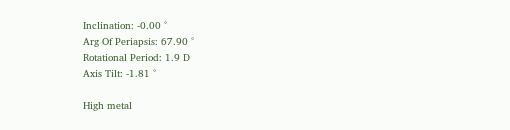Inclination: -0.00 °
Arg Of Periapsis: 67.90 °
Rotational Period: 1.9 D
Axis Tilt: -1.81 °

High metal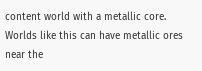content world with a metallic core. Worlds like this can have metallic ores near the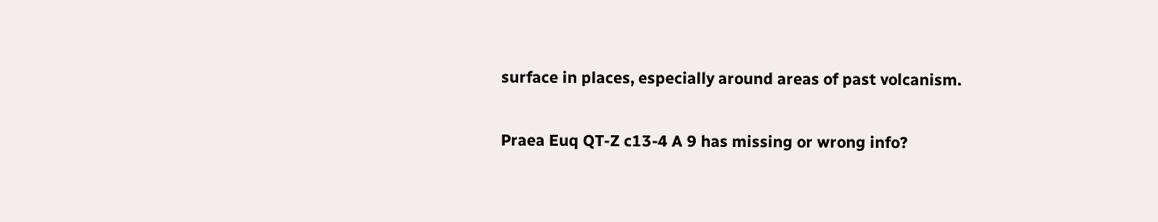surface in places, especially around areas of past volcanism.

Praea Euq QT-Z c13-4 A 9 has missing or wrong info?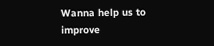Wanna help us to improve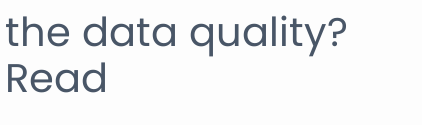the data quality? Read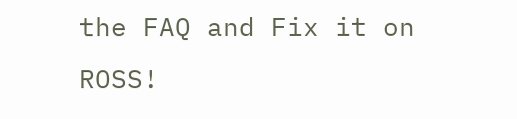the FAQ and Fix it on ROSS!